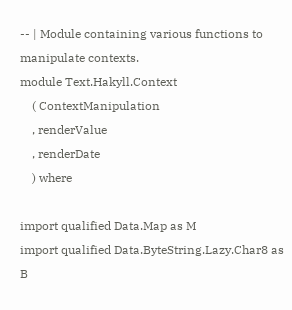-- | Module containing various functions to manipulate contexts.
module Text.Hakyll.Context
    ( ContextManipulation
    , renderValue
    , renderDate
    ) where

import qualified Data.Map as M
import qualified Data.ByteString.Lazy.Char8 as B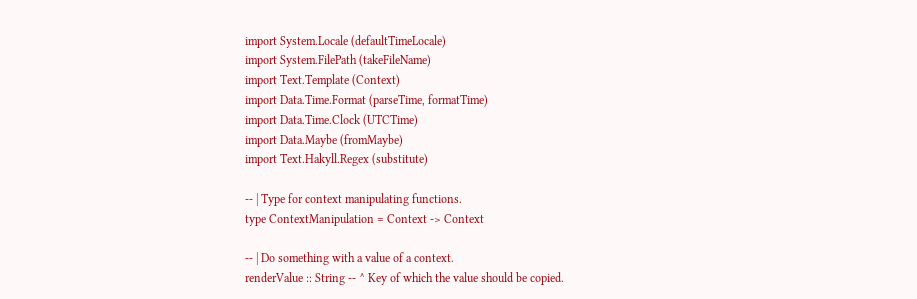import System.Locale (defaultTimeLocale)
import System.FilePath (takeFileName)
import Text.Template (Context)
import Data.Time.Format (parseTime, formatTime)
import Data.Time.Clock (UTCTime)
import Data.Maybe (fromMaybe)
import Text.Hakyll.Regex (substitute)

-- | Type for context manipulating functions.
type ContextManipulation = Context -> Context

-- | Do something with a value of a context.
renderValue :: String -- ^ Key of which the value should be copied.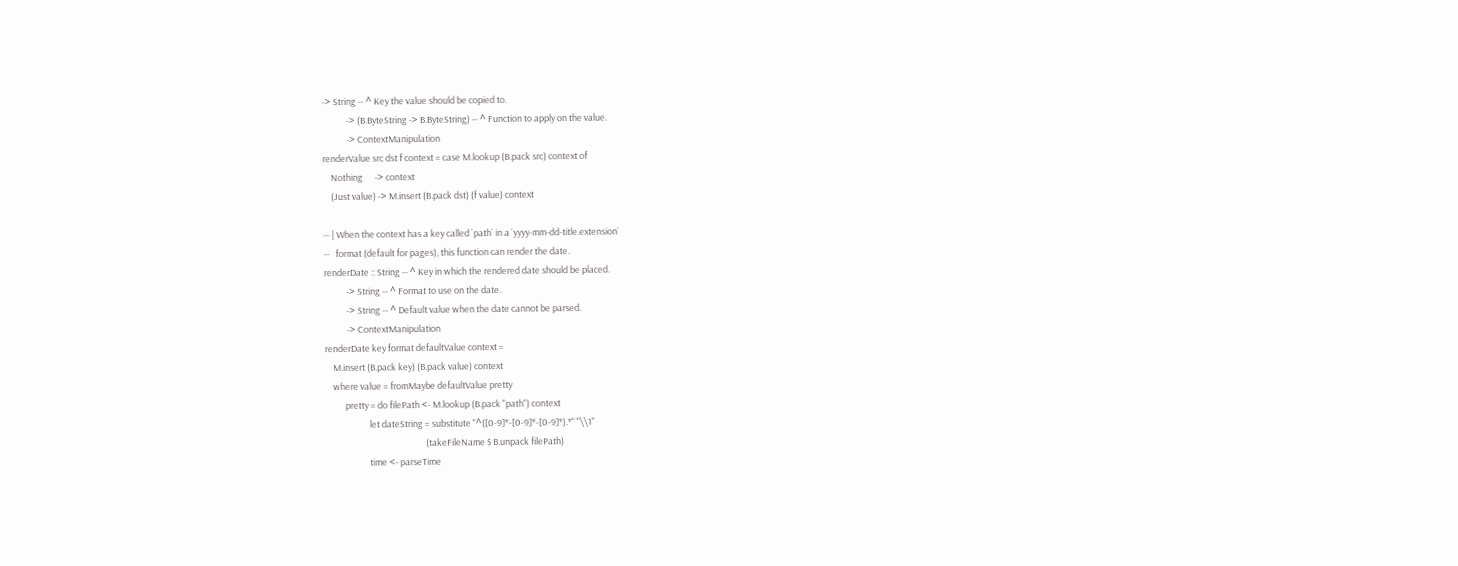-> String -- ^ Key the value should be copied to.
            -> (B.ByteString -> B.ByteString) -- ^ Function to apply on the value.
            -> ContextManipulation
renderValue src dst f context = case M.lookup (B.pack src) context of
    Nothing      -> context
    (Just value) -> M.insert (B.pack dst) (f value) context

-- | When the context has a key called `path` in a `yyyy-mm-dd-title.extension`
--   format (default for pages), this function can render the date.
renderDate :: String -- ^ Key in which the rendered date should be placed.
           -> String -- ^ Format to use on the date.
           -> String -- ^ Default value when the date cannot be parsed.
           -> ContextManipulation
renderDate key format defaultValue context =
    M.insert (B.pack key) (B.pack value) context
    where value = fromMaybe defaultValue pretty
          pretty = do filePath <- M.lookup (B.pack "path") context
                      let dateString = substitute "^([0-9]*-[0-9]*-[0-9]*).*" "\\1"
                                                  (takeFileName $ B.unpack filePath)
                      time <- parseTime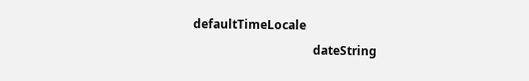defaultTimeLocale
                                        dateString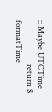:: Maybe UTCTime
                      return $ formatTime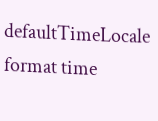defaultTimeLocale format time